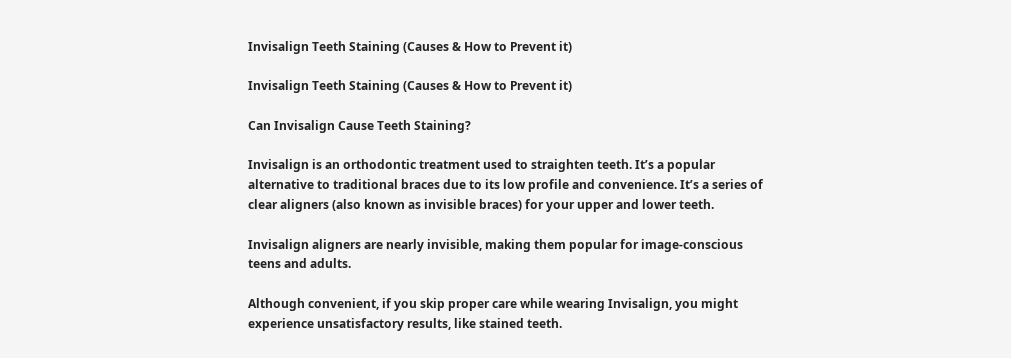Invisalign Teeth Staining (Causes & How to Prevent it)

Invisalign Teeth Staining (Causes & How to Prevent it)

Can Invisalign Cause Teeth Staining?

Invisalign is an orthodontic treatment used to straighten teeth. It’s a popular alternative to traditional braces due to its low profile and convenience. It’s a series of clear aligners (also known as invisible braces) for your upper and lower teeth.

Invisalign aligners are nearly invisible, making them popular for image-conscious teens and adults.

Although convenient, if you skip proper care while wearing Invisalign, you might experience unsatisfactory results, like stained teeth.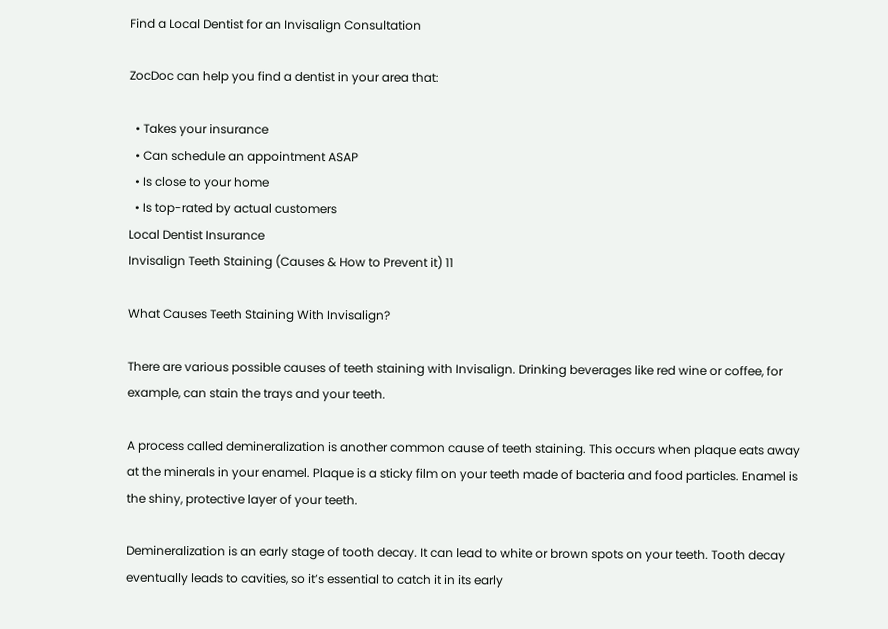Find a Local Dentist for an Invisalign Consultation

ZocDoc can help you find a dentist in your area that:

  • Takes your insurance
  • Can schedule an appointment ASAP
  • Is close to your home
  • Is top-rated by actual customers
Local Dentist Insurance
Invisalign Teeth Staining (Causes & How to Prevent it) 11

What Causes Teeth Staining With Invisalign?

There are various possible causes of teeth staining with Invisalign. Drinking beverages like red wine or coffee, for example, can stain the trays and your teeth.

A process called demineralization is another common cause of teeth staining. This occurs when plaque eats away at the minerals in your enamel. Plaque is a sticky film on your teeth made of bacteria and food particles. Enamel is the shiny, protective layer of your teeth.

Demineralization is an early stage of tooth decay. It can lead to white or brown spots on your teeth. Tooth decay eventually leads to cavities, so it’s essential to catch it in its early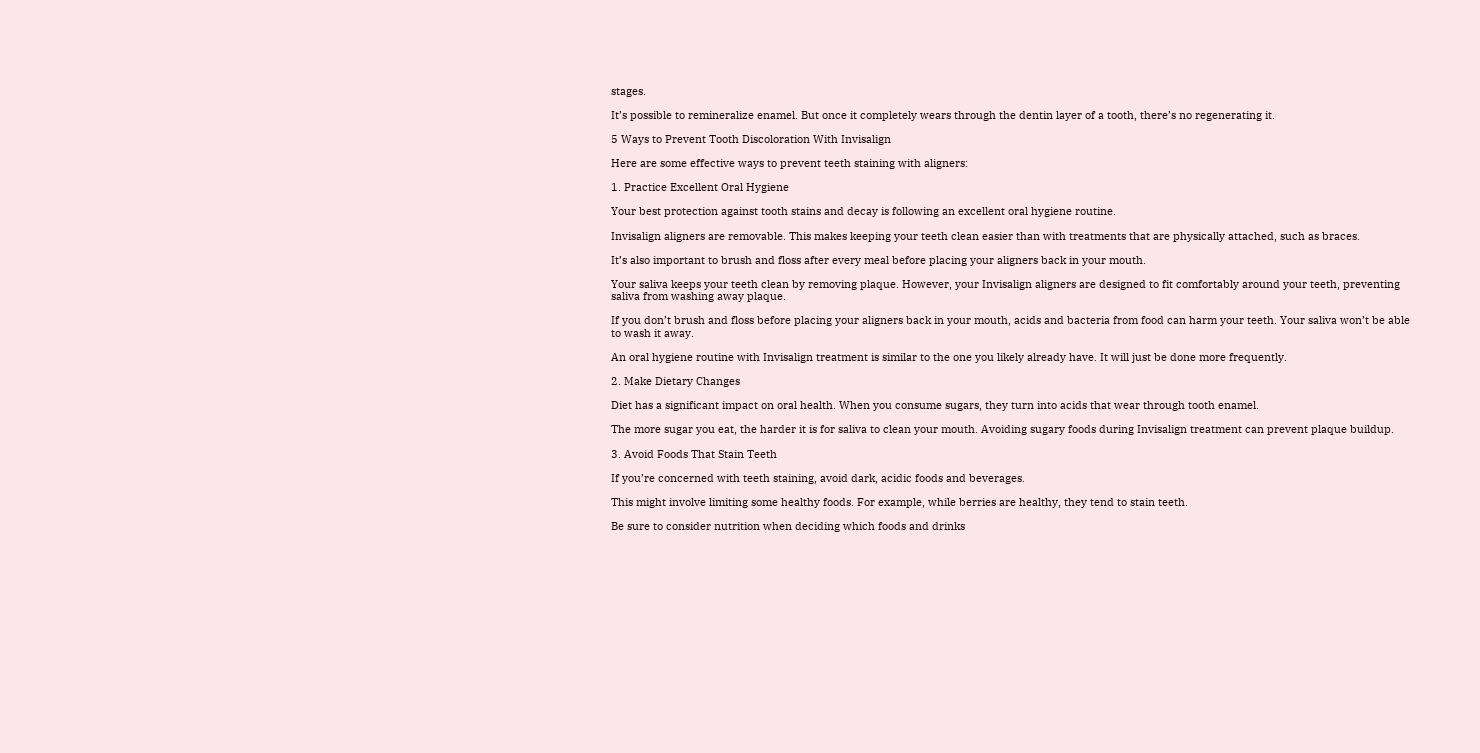stages.

It’s possible to remineralize enamel. But once it completely wears through the dentin layer of a tooth, there’s no regenerating it.

5 Ways to Prevent Tooth Discoloration With Invisalign

Here are some effective ways to prevent teeth staining with aligners:

1. Practice Excellent Oral Hygiene

Your best protection against tooth stains and decay is following an excellent oral hygiene routine.

Invisalign aligners are removable. This makes keeping your teeth clean easier than with treatments that are physically attached, such as braces.

It’s also important to brush and floss after every meal before placing your aligners back in your mouth.

Your saliva keeps your teeth clean by removing plaque. However, your Invisalign aligners are designed to fit comfortably around your teeth, preventing saliva from washing away plaque.

If you don’t brush and floss before placing your aligners back in your mouth, acids and bacteria from food can harm your teeth. Your saliva won’t be able to wash it away.

An oral hygiene routine with Invisalign treatment is similar to the one you likely already have. It will just be done more frequently.

2. Make Dietary Changes

Diet has a significant impact on oral health. When you consume sugars, they turn into acids that wear through tooth enamel.

The more sugar you eat, the harder it is for saliva to clean your mouth. Avoiding sugary foods during Invisalign treatment can prevent plaque buildup.

3. Avoid Foods That Stain Teeth

If you’re concerned with teeth staining, avoid dark, acidic foods and beverages.

This might involve limiting some healthy foods. For example, while berries are healthy, they tend to stain teeth.

Be sure to consider nutrition when deciding which foods and drinks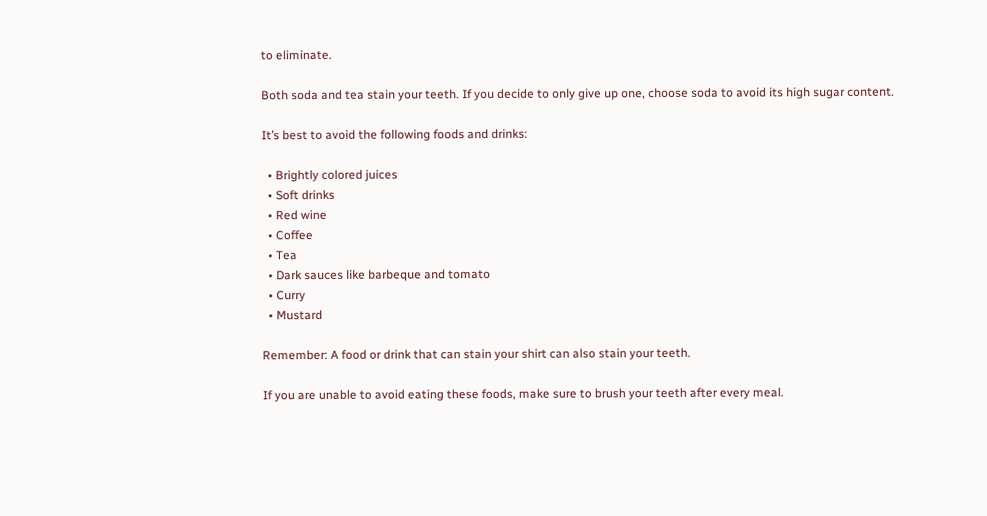to eliminate.

Both soda and tea stain your teeth. If you decide to only give up one, choose soda to avoid its high sugar content.

It’s best to avoid the following foods and drinks:

  • Brightly colored juices
  • Soft drinks
  • Red wine
  • Coffee
  • Tea
  • Dark sauces like barbeque and tomato
  • Curry
  • Mustard

Remember: A food or drink that can stain your shirt can also stain your teeth.

If you are unable to avoid eating these foods, make sure to brush your teeth after every meal.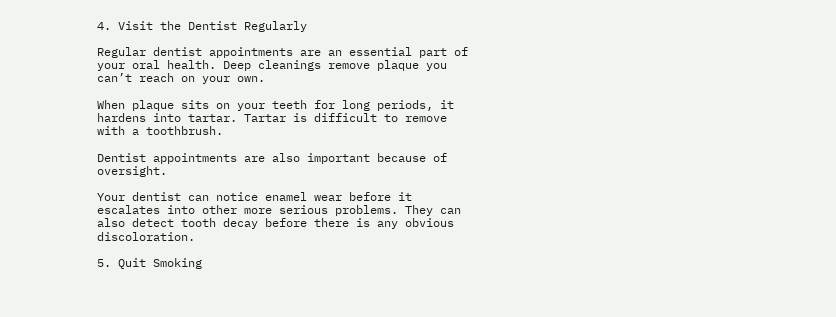4. Visit the Dentist Regularly

Regular dentist appointments are an essential part of your oral health. Deep cleanings remove plaque you can’t reach on your own.

When plaque sits on your teeth for long periods, it hardens into tartar. Tartar is difficult to remove with a toothbrush.

Dentist appointments are also important because of oversight.

Your dentist can notice enamel wear before it escalates into other more serious problems. They can also detect tooth decay before there is any obvious discoloration.

5. Quit Smoking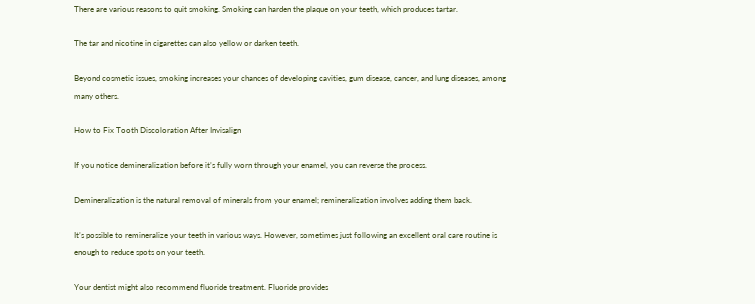There are various reasons to quit smoking. Smoking can harden the plaque on your teeth, which produces tartar.

The tar and nicotine in cigarettes can also yellow or darken teeth.

Beyond cosmetic issues, smoking increases your chances of developing cavities, gum disease, cancer, and lung diseases, among many others.

How to Fix Tooth Discoloration After Invisalign

If you notice demineralization before it’s fully worn through your enamel, you can reverse the process.

Demineralization is the natural removal of minerals from your enamel; remineralization involves adding them back.

It’s possible to remineralize your teeth in various ways. However, sometimes just following an excellent oral care routine is enough to reduce spots on your teeth.

Your dentist might also recommend fluoride treatment. Fluoride provides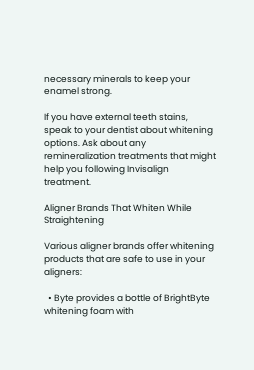necessary minerals to keep your enamel strong.

If you have external teeth stains, speak to your dentist about whitening options. Ask about any remineralization treatments that might help you following Invisalign treatment.

Aligner Brands That Whiten While Straightening

Various aligner brands offer whitening products that are safe to use in your aligners:

  • Byte provides a bottle of BrightByte whitening foam with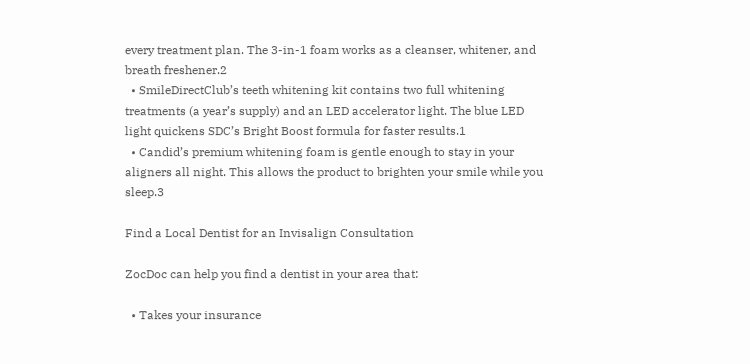every treatment plan. The 3-in-1 foam works as a cleanser, whitener, and breath freshener.2
  • SmileDirectClub’s teeth whitening kit contains two full whitening treatments (a year’s supply) and an LED accelerator light. The blue LED light quickens SDC’s Bright Boost formula for faster results.1
  • Candid’s premium whitening foam is gentle enough to stay in your aligners all night. This allows the product to brighten your smile while you sleep.3

Find a Local Dentist for an Invisalign Consultation

ZocDoc can help you find a dentist in your area that:

  • Takes your insurance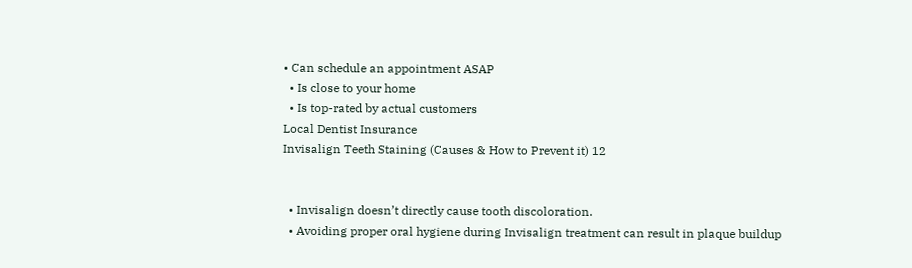• Can schedule an appointment ASAP
  • Is close to your home
  • Is top-rated by actual customers
Local Dentist Insurance
Invisalign Teeth Staining (Causes & How to Prevent it) 12


  • Invisalign doesn’t directly cause tooth discoloration.
  • Avoiding proper oral hygiene during Invisalign treatment can result in plaque buildup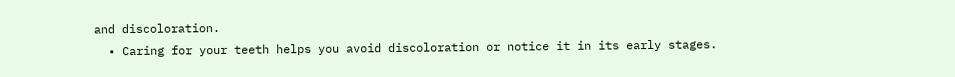and discoloration.
  • Caring for your teeth helps you avoid discoloration or notice it in its early stages.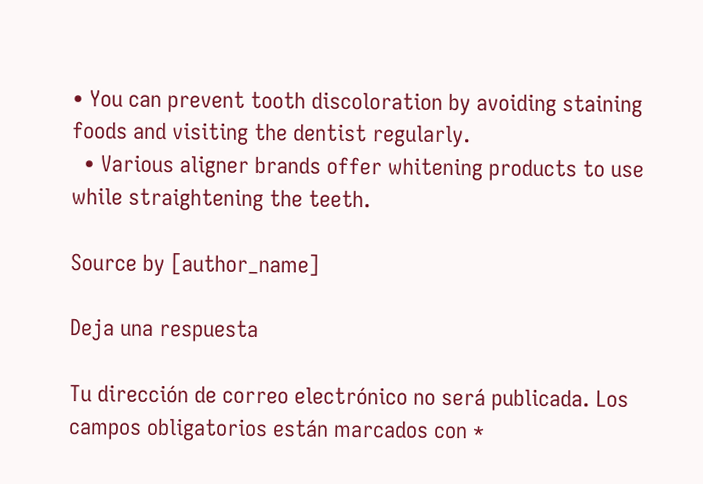• You can prevent tooth discoloration by avoiding staining foods and visiting the dentist regularly.
  • Various aligner brands offer whitening products to use while straightening the teeth.

Source by [author_name]

Deja una respuesta

Tu dirección de correo electrónico no será publicada. Los campos obligatorios están marcados con *